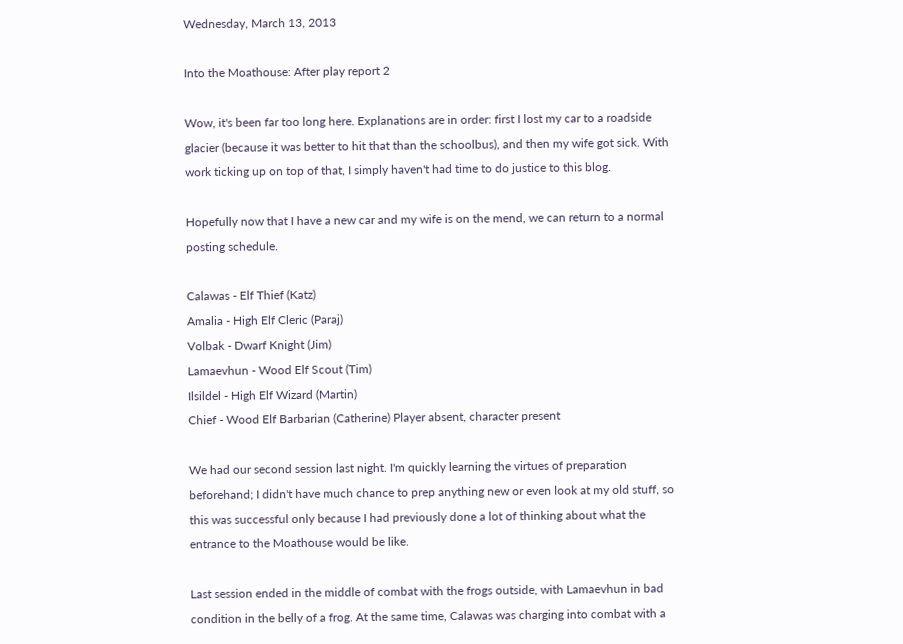Wednesday, March 13, 2013

Into the Moathouse: After play report 2

Wow, it's been far too long here. Explanations are in order: first I lost my car to a roadside glacier (because it was better to hit that than the schoolbus), and then my wife got sick. With work ticking up on top of that, I simply haven't had time to do justice to this blog.

Hopefully now that I have a new car and my wife is on the mend, we can return to a normal posting schedule.

Calawas - Elf Thief (Katz)
Amalia - High Elf Cleric (Paraj)
Volbak - Dwarf Knight (Jim)
Lamaevhun - Wood Elf Scout (Tim)
Ilsildel - High Elf Wizard (Martin)
Chief - Wood Elf Barbarian (Catherine) Player absent, character present

We had our second session last night. I'm quickly learning the virtues of preparation beforehand; I didn't have much chance to prep anything new or even look at my old stuff, so this was successful only because I had previously done a lot of thinking about what the entrance to the Moathouse would be like.

Last session ended in the middle of combat with the frogs outside, with Lamaevhun in bad condition in the belly of a frog. At the same time, Calawas was charging into combat with a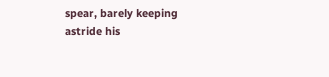spear, barely keeping astride his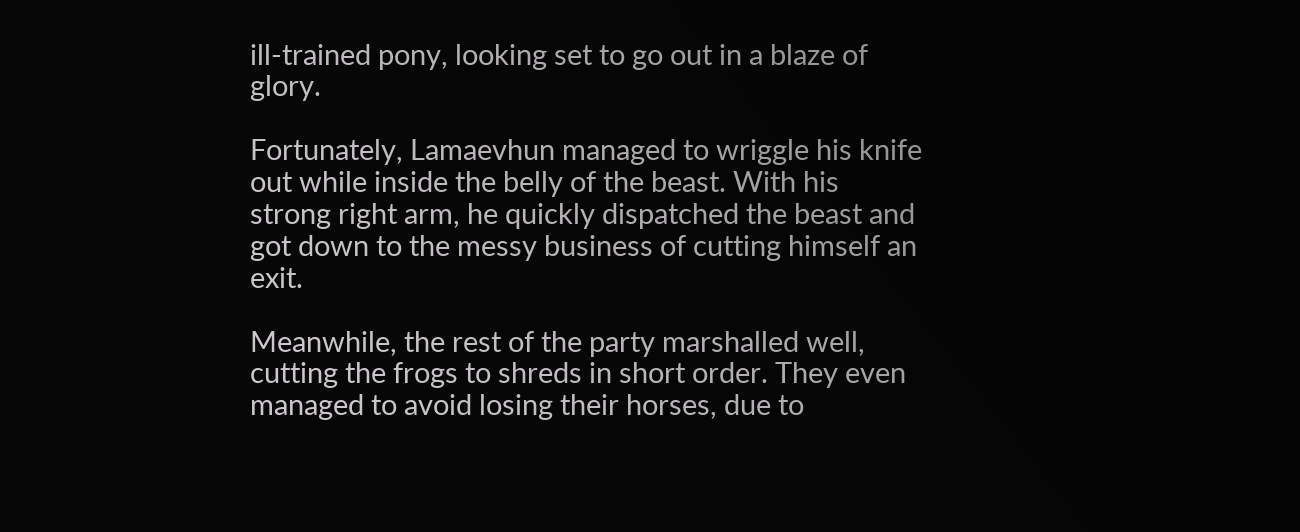ill-trained pony, looking set to go out in a blaze of glory.

Fortunately, Lamaevhun managed to wriggle his knife out while inside the belly of the beast. With his strong right arm, he quickly dispatched the beast and got down to the messy business of cutting himself an exit.

Meanwhile, the rest of the party marshalled well, cutting the frogs to shreds in short order. They even managed to avoid losing their horses, due to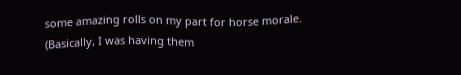some amazing rolls on my part for horse morale. (Basically, I was having them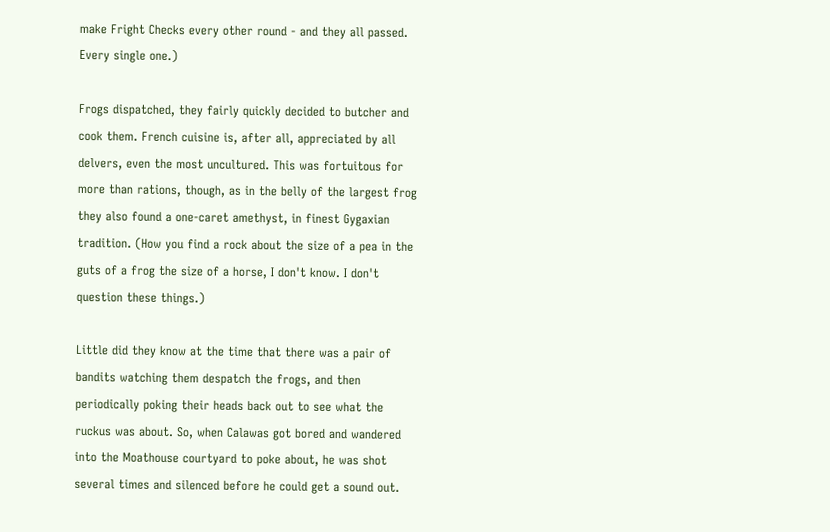make Fright Checks every other round - and they all passed. Every single one.)

Frogs dispatched, they fairly quickly decided to butcher and cook them. French cuisine is, after all, appreciated by all delvers, even the most uncultured. This was fortuitous for more than rations, though, as in the belly of the largest frog they also found a one-caret amethyst, in finest Gygaxian tradition. (How you find a rock about the size of a pea in the guts of a frog the size of a horse, I don't know. I don't question these things.)

Little did they know at the time that there was a pair of bandits watching them despatch the frogs, and then periodically poking their heads back out to see what the ruckus was about. So, when Calawas got bored and wandered into the Moathouse courtyard to poke about, he was shot several times and silenced before he could get a sound out.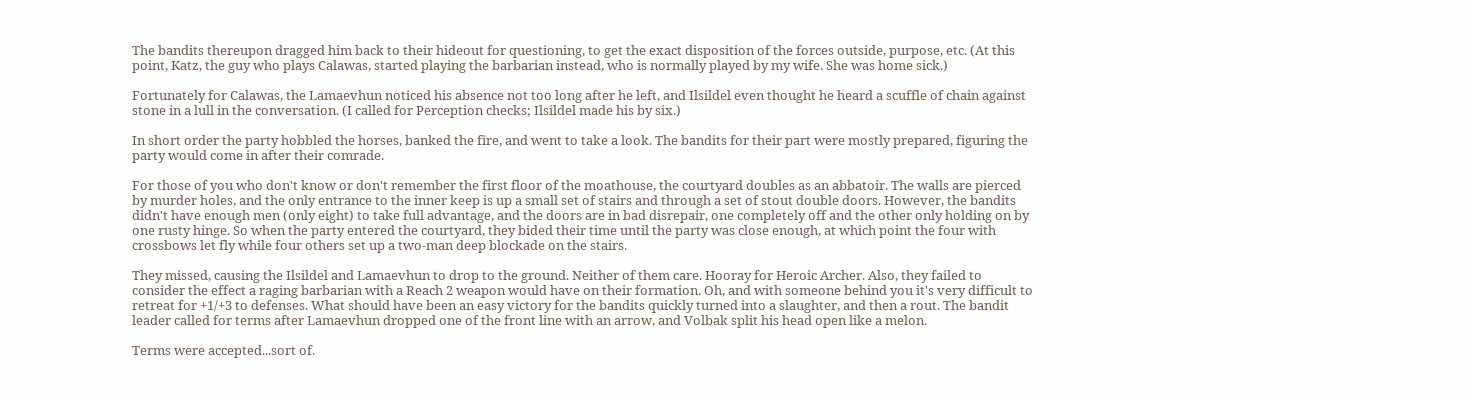The bandits thereupon dragged him back to their hideout for questioning, to get the exact disposition of the forces outside, purpose, etc. (At this point, Katz, the guy who plays Calawas, started playing the barbarian instead, who is normally played by my wife. She was home sick.)

Fortunately for Calawas, the Lamaevhun noticed his absence not too long after he left, and Ilsildel even thought he heard a scuffle of chain against stone in a lull in the conversation. (I called for Perception checks; Ilsildel made his by six.)

In short order the party hobbled the horses, banked the fire, and went to take a look. The bandits for their part were mostly prepared, figuring the party would come in after their comrade.

For those of you who don't know or don't remember the first floor of the moathouse, the courtyard doubles as an abbatoir. The walls are pierced by murder holes, and the only entrance to the inner keep is up a small set of stairs and through a set of stout double doors. However, the bandits didn't have enough men (only eight) to take full advantage, and the doors are in bad disrepair, one completely off and the other only holding on by one rusty hinge. So when the party entered the courtyard, they bided their time until the party was close enough, at which point the four with crossbows let fly while four others set up a two-man deep blockade on the stairs.

They missed, causing the Ilsildel and Lamaevhun to drop to the ground. Neither of them care. Hooray for Heroic Archer. Also, they failed to consider the effect a raging barbarian with a Reach 2 weapon would have on their formation. Oh, and with someone behind you it's very difficult to retreat for +1/+3 to defenses. What should have been an easy victory for the bandits quickly turned into a slaughter, and then a rout. The bandit leader called for terms after Lamaevhun dropped one of the front line with an arrow, and Volbak split his head open like a melon.

Terms were accepted...sort of.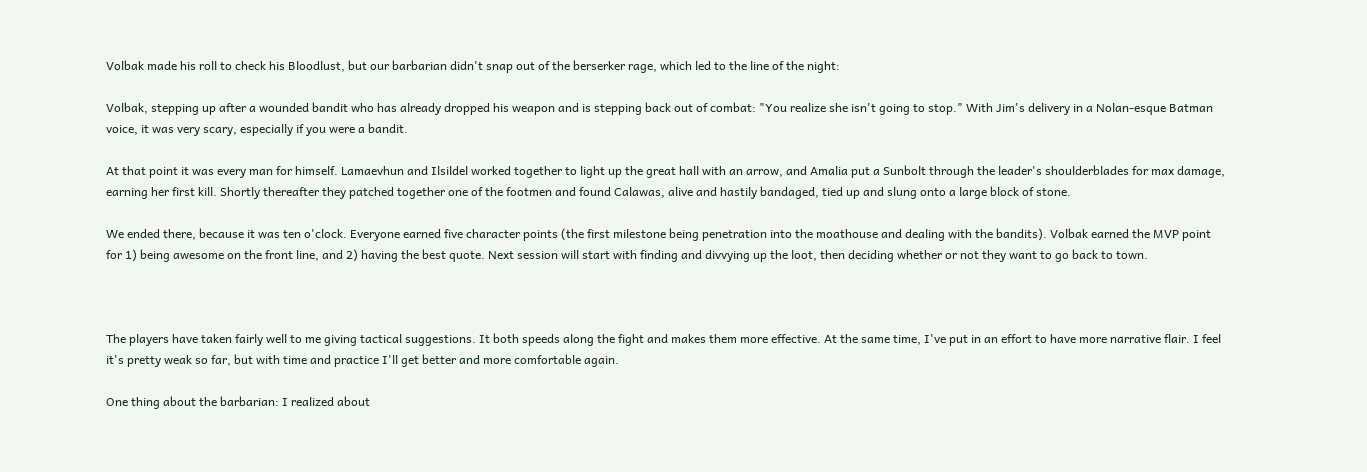Volbak made his roll to check his Bloodlust, but our barbarian didn't snap out of the berserker rage, which led to the line of the night:

Volbak, stepping up after a wounded bandit who has already dropped his weapon and is stepping back out of combat: "You realize she isn't going to stop." With Jim's delivery in a Nolan-esque Batman voice, it was very scary, especially if you were a bandit.

At that point it was every man for himself. Lamaevhun and Ilsildel worked together to light up the great hall with an arrow, and Amalia put a Sunbolt through the leader's shoulderblades for max damage, earning her first kill. Shortly thereafter they patched together one of the footmen and found Calawas, alive and hastily bandaged, tied up and slung onto a large block of stone.

We ended there, because it was ten o'clock. Everyone earned five character points (the first milestone being penetration into the moathouse and dealing with the bandits). Volbak earned the MVP point for 1) being awesome on the front line, and 2) having the best quote. Next session will start with finding and divvying up the loot, then deciding whether or not they want to go back to town.



The players have taken fairly well to me giving tactical suggestions. It both speeds along the fight and makes them more effective. At the same time, I've put in an effort to have more narrative flair. I feel it's pretty weak so far, but with time and practice I'll get better and more comfortable again.

One thing about the barbarian: I realized about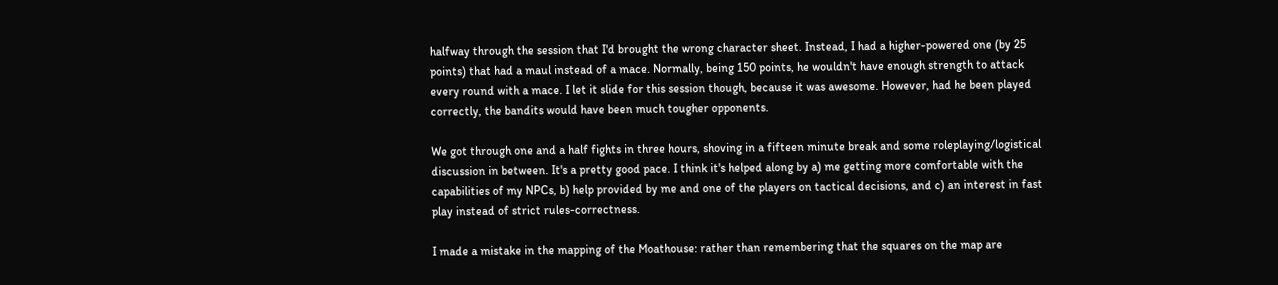halfway through the session that I'd brought the wrong character sheet. Instead, I had a higher-powered one (by 25 points) that had a maul instead of a mace. Normally, being 150 points, he wouldn't have enough strength to attack every round with a mace. I let it slide for this session though, because it was awesome. However, had he been played correctly, the bandits would have been much tougher opponents.

We got through one and a half fights in three hours, shoving in a fifteen minute break and some roleplaying/logistical discussion in between. It's a pretty good pace. I think it's helped along by a) me getting more comfortable with the capabilities of my NPCs, b) help provided by me and one of the players on tactical decisions, and c) an interest in fast play instead of strict rules-correctness.

I made a mistake in the mapping of the Moathouse: rather than remembering that the squares on the map are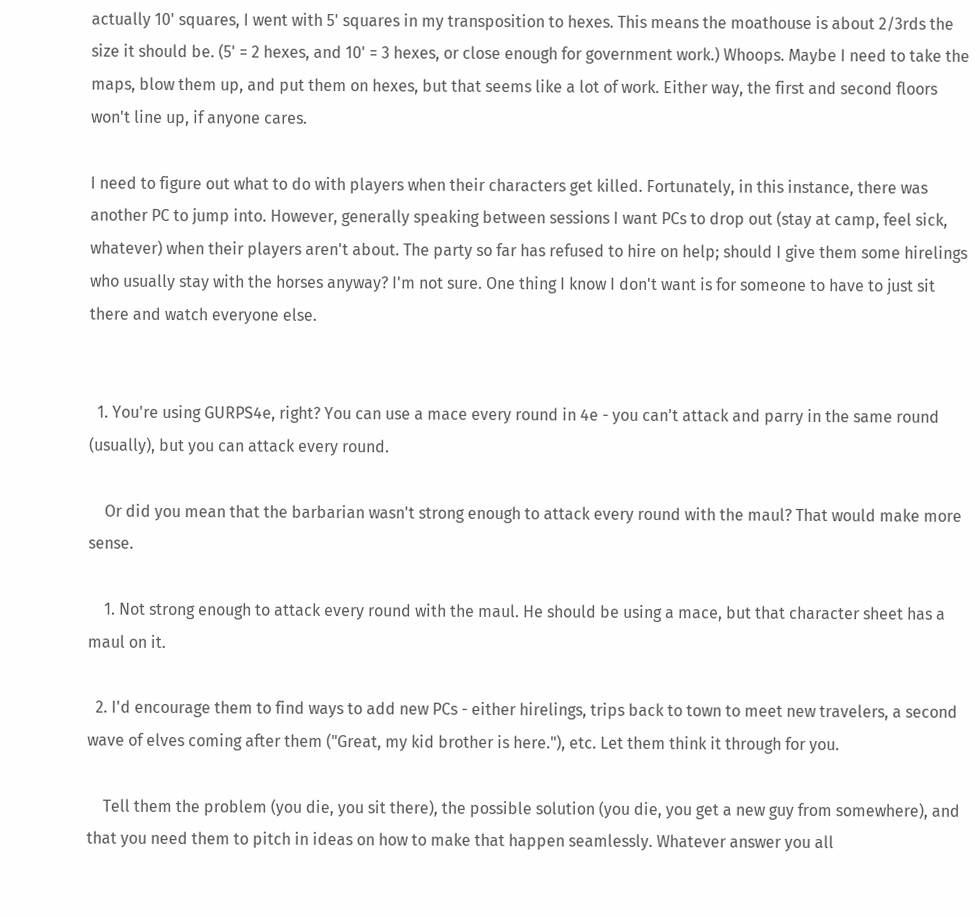actually 10' squares, I went with 5' squares in my transposition to hexes. This means the moathouse is about 2/3rds the size it should be. (5' = 2 hexes, and 10' = 3 hexes, or close enough for government work.) Whoops. Maybe I need to take the maps, blow them up, and put them on hexes, but that seems like a lot of work. Either way, the first and second floors won't line up, if anyone cares.

I need to figure out what to do with players when their characters get killed. Fortunately, in this instance, there was another PC to jump into. However, generally speaking between sessions I want PCs to drop out (stay at camp, feel sick, whatever) when their players aren't about. The party so far has refused to hire on help; should I give them some hirelings who usually stay with the horses anyway? I'm not sure. One thing I know I don't want is for someone to have to just sit there and watch everyone else.


  1. You're using GURPS4e, right? You can use a mace every round in 4e - you can't attack and parry in the same round (usually), but you can attack every round.

    Or did you mean that the barbarian wasn't strong enough to attack every round with the maul? That would make more sense.

    1. Not strong enough to attack every round with the maul. He should be using a mace, but that character sheet has a maul on it.

  2. I'd encourage them to find ways to add new PCs - either hirelings, trips back to town to meet new travelers, a second wave of elves coming after them ("Great, my kid brother is here."), etc. Let them think it through for you.

    Tell them the problem (you die, you sit there), the possible solution (you die, you get a new guy from somewhere), and that you need them to pitch in ideas on how to make that happen seamlessly. Whatever answer you all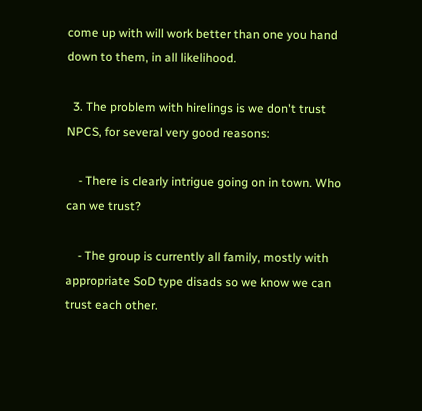come up with will work better than one you hand down to them, in all likelihood.

  3. The problem with hirelings is we don't trust NPCS, for several very good reasons:

    - There is clearly intrigue going on in town. Who can we trust?

    - The group is currently all family, mostly with appropriate SoD type disads so we know we can trust each other.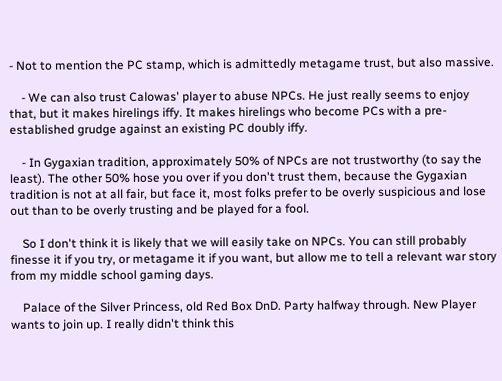- Not to mention the PC stamp, which is admittedly metagame trust, but also massive.

    - We can also trust Calowas' player to abuse NPCs. He just really seems to enjoy that, but it makes hirelings iffy. It makes hirelings who become PCs with a pre-established grudge against an existing PC doubly iffy.

    - In Gygaxian tradition, approximately 50% of NPCs are not trustworthy (to say the least). The other 50% hose you over if you don't trust them, because the Gygaxian tradition is not at all fair, but face it, most folks prefer to be overly suspicious and lose out than to be overly trusting and be played for a fool.

    So I don't think it is likely that we will easily take on NPCs. You can still probably finesse it if you try, or metagame it if you want, but allow me to tell a relevant war story from my middle school gaming days.

    Palace of the Silver Princess, old Red Box DnD. Party halfway through. New Player wants to join up. I really didn't think this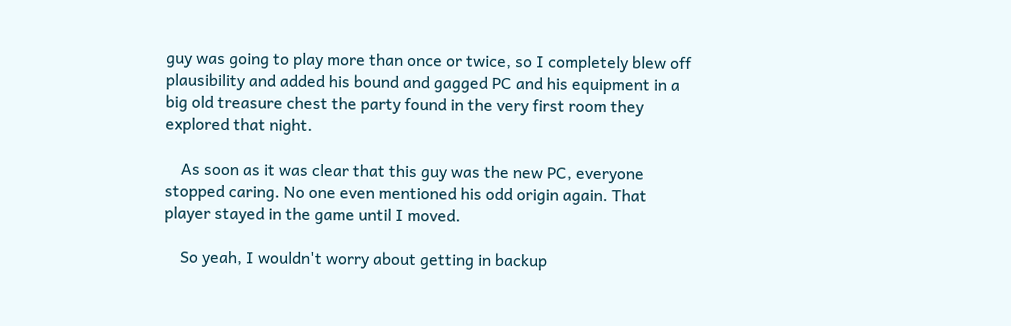guy was going to play more than once or twice, so I completely blew off plausibility and added his bound and gagged PC and his equipment in a big old treasure chest the party found in the very first room they explored that night.

    As soon as it was clear that this guy was the new PC, everyone stopped caring. No one even mentioned his odd origin again. That player stayed in the game until I moved.

    So yeah, I wouldn't worry about getting in backup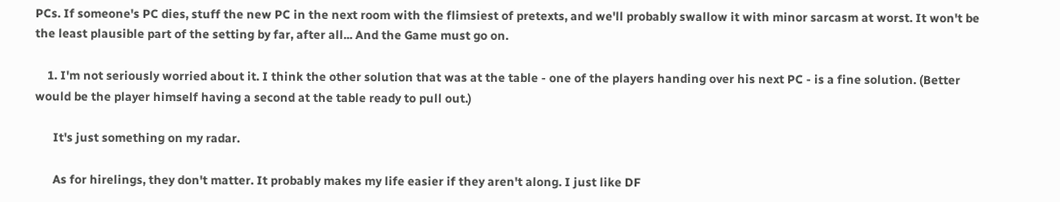PCs. If someone's PC dies, stuff the new PC in the next room with the flimsiest of pretexts, and we'll probably swallow it with minor sarcasm at worst. It won't be the least plausible part of the setting by far, after all... And the Game must go on.

    1. I'm not seriously worried about it. I think the other solution that was at the table - one of the players handing over his next PC - is a fine solution. (Better would be the player himself having a second at the table ready to pull out.)

      It's just something on my radar.

      As for hirelings, they don't matter. It probably makes my life easier if they aren't along. I just like DF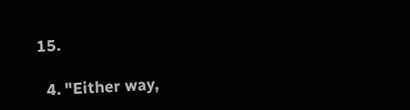15.

  4. "Either way,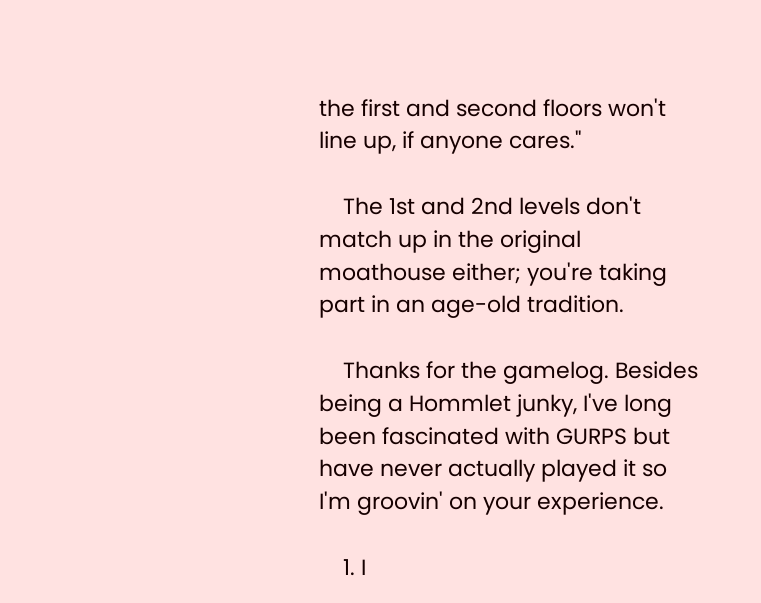the first and second floors won't line up, if anyone cares."

    The 1st and 2nd levels don't match up in the original moathouse either; you're taking part in an age-old tradition.

    Thanks for the gamelog. Besides being a Hommlet junky, I've long been fascinated with GURPS but have never actually played it so I'm groovin' on your experience.

    1. I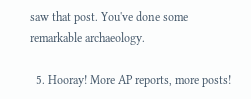saw that post. You've done some remarkable archaeology.

  5. Hooray! More AP reports, more posts!